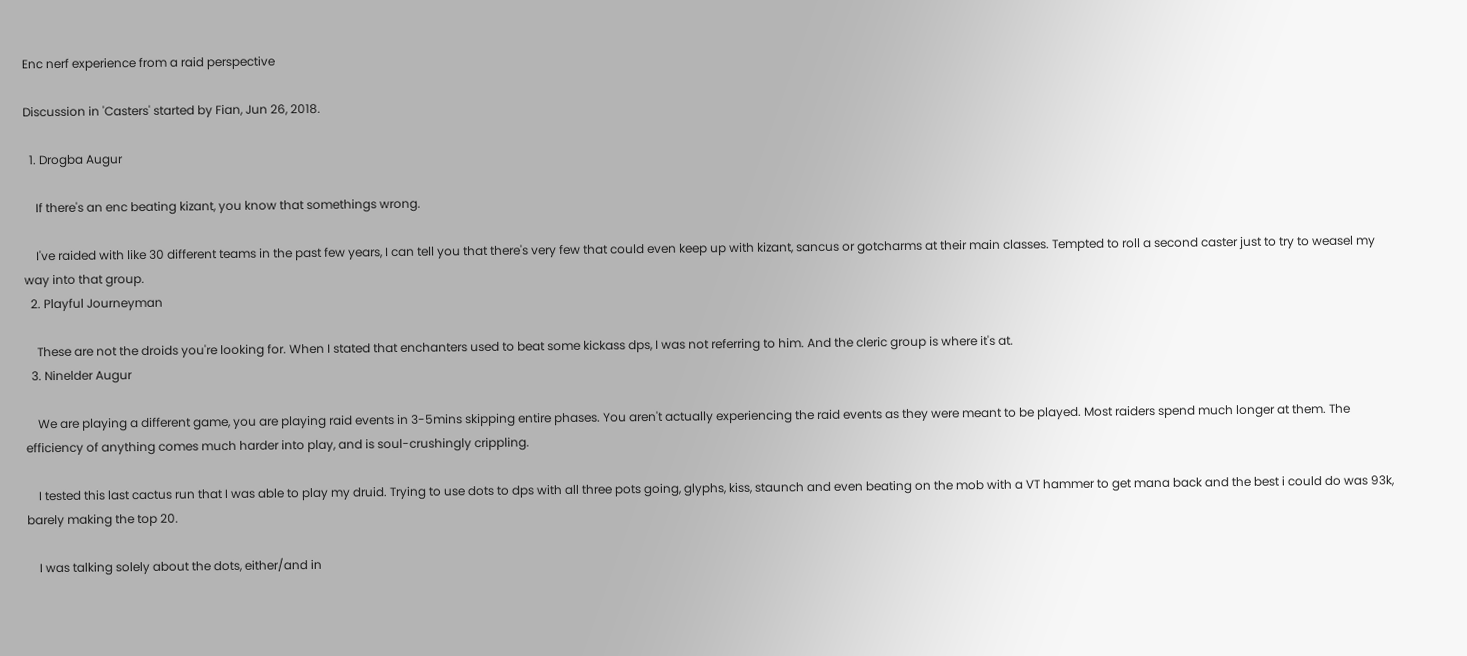Enc nerf experience from a raid perspective

Discussion in 'Casters' started by Fian, Jun 26, 2018.

  1. Drogba Augur

    If there's an enc beating kizant, you know that somethings wrong.

    I've raided with like 30 different teams in the past few years, I can tell you that there's very few that could even keep up with kizant, sancus or gotcharms at their main classes. Tempted to roll a second caster just to try to weasel my way into that group.
  2. Playful Journeyman

    These are not the droids you're looking for. When I stated that enchanters used to beat some kickass dps, I was not referring to him. And the cleric group is where it's at.
  3. Ninelder Augur

    We are playing a different game, you are playing raid events in 3-5mins skipping entire phases. You aren't actually experiencing the raid events as they were meant to be played. Most raiders spend much longer at them. The efficiency of anything comes much harder into play, and is soul-crushingly crippling.

    I tested this last cactus run that I was able to play my druid. Trying to use dots to dps with all three pots going, glyphs, kiss, staunch and even beating on the mob with a VT hammer to get mana back and the best i could do was 93k, barely making the top 20.

    I was talking solely about the dots, either/and in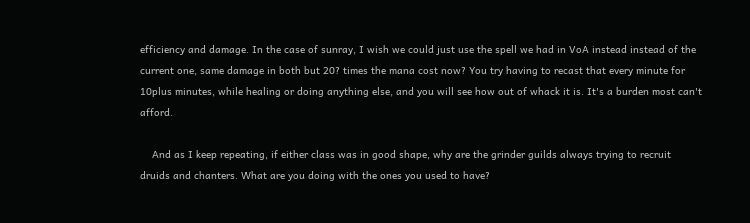efficiency and damage. In the case of sunray, I wish we could just use the spell we had in VoA instead instead of the current one, same damage in both but 20? times the mana cost now? You try having to recast that every minute for 10plus minutes, while healing or doing anything else, and you will see how out of whack it is. It's a burden most can't afford.

    And as I keep repeating, if either class was in good shape, why are the grinder guilds always trying to recruit druids and chanters. What are you doing with the ones you used to have?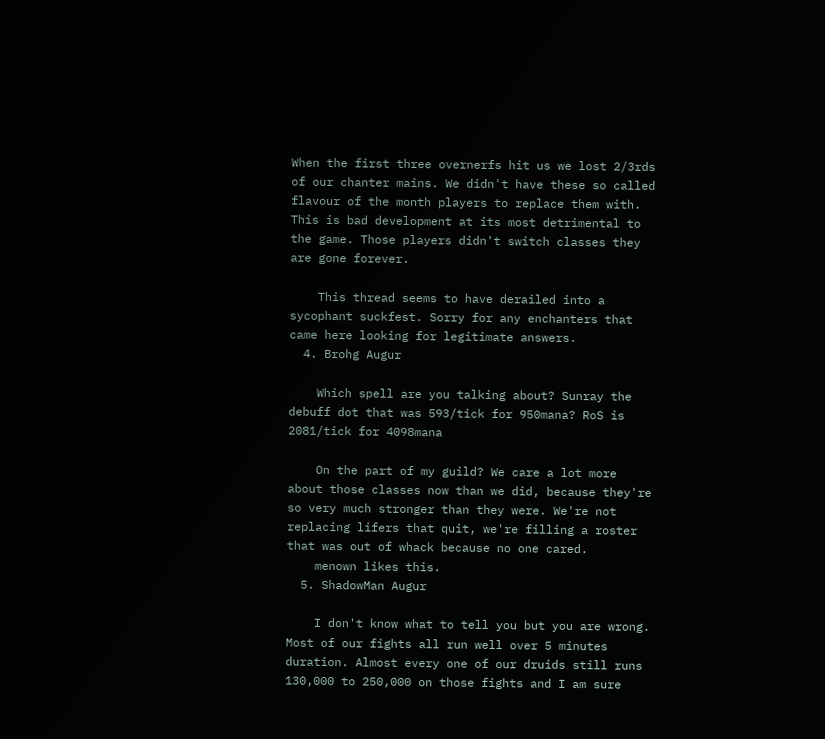When the first three overnerfs hit us we lost 2/3rds of our chanter mains. We didn't have these so called flavour of the month players to replace them with. This is bad development at its most detrimental to the game. Those players didn't switch classes they are gone forever.

    This thread seems to have derailed into a sycophant suckfest. Sorry for any enchanters that came here looking for legitimate answers.
  4. Brohg Augur

    Which spell are you talking about? Sunray the debuff dot that was 593/tick for 950mana? RoS is 2081/tick for 4098mana

    On the part of my guild? We care a lot more about those classes now than we did, because they're so very much stronger than they were. We're not replacing lifers that quit, we're filling a roster that was out of whack because no one cared.
    menown likes this.
  5. ShadowMan Augur

    I don't know what to tell you but you are wrong. Most of our fights all run well over 5 minutes duration. Almost every one of our druids still runs 130,000 to 250,000 on those fights and I am sure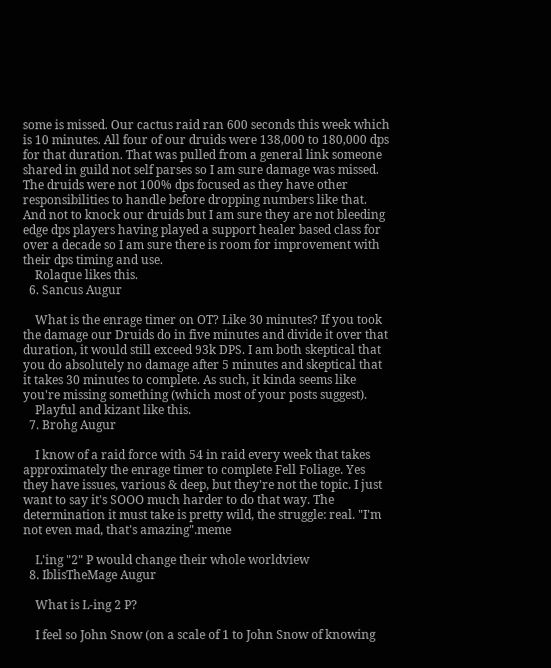some is missed. Our cactus raid ran 600 seconds this week which is 10 minutes. All four of our druids were 138,000 to 180,000 dps for that duration. That was pulled from a general link someone shared in guild not self parses so I am sure damage was missed. The druids were not 100% dps focused as they have other responsibilities to handle before dropping numbers like that. And not to knock our druids but I am sure they are not bleeding edge dps players having played a support healer based class for over a decade so I am sure there is room for improvement with their dps timing and use.
    Rolaque likes this.
  6. Sancus Augur

    What is the enrage timer on OT? Like 30 minutes? If you took the damage our Druids do in five minutes and divide it over that duration, it would still exceed 93k DPS. I am both skeptical that you do absolutely no damage after 5 minutes and skeptical that it takes 30 minutes to complete. As such, it kinda seems like you're missing something (which most of your posts suggest).
    Playful and kizant like this.
  7. Brohg Augur

    I know of a raid force with 54 in raid every week that takes approximately the enrage timer to complete Fell Foliage. Yes they have issues, various & deep, but they're not the topic. I just want to say it's SOOO much harder to do that way. The determination it must take is pretty wild, the struggle: real. "I'm not even mad, that's amazing".meme

    L'ing "2" P would change their whole worldview
  8. IblisTheMage Augur

    What is L-ing 2 P?

    I feel so John Snow (on a scale of 1 to John Snow of knowing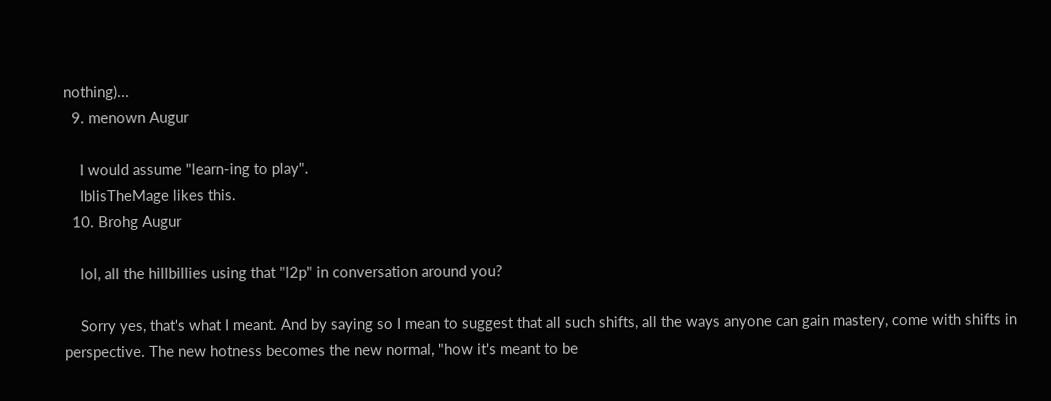nothing)...
  9. menown Augur

    I would assume "learn-ing to play".
    IblisTheMage likes this.
  10. Brohg Augur

    lol, all the hillbillies using that "l2p" in conversation around you?

    Sorry yes, that's what I meant. And by saying so I mean to suggest that all such shifts, all the ways anyone can gain mastery, come with shifts in perspective. The new hotness becomes the new normal, "how it's meant to be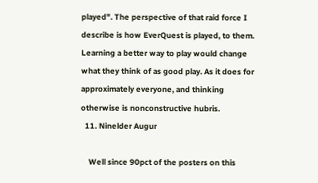played". The perspective of that raid force I describe is how EverQuest is played, to them. Learning a better way to play would change what they think of as good play. As it does for approximately everyone, and thinking otherwise is nonconstructive hubris.
  11. Ninelder Augur

    Well since 90pct of the posters on this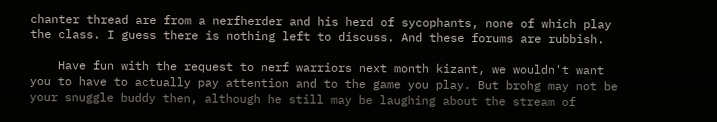chanter thread are from a nerfherder and his herd of sycophants, none of which play the class. I guess there is nothing left to discuss. And these forums are rubbish.

    Have fun with the request to nerf warriors next month kizant, we wouldn't want you to have to actually pay attention and to the game you play. But brohg may not be your snuggle buddy then, although he still may be laughing about the stream of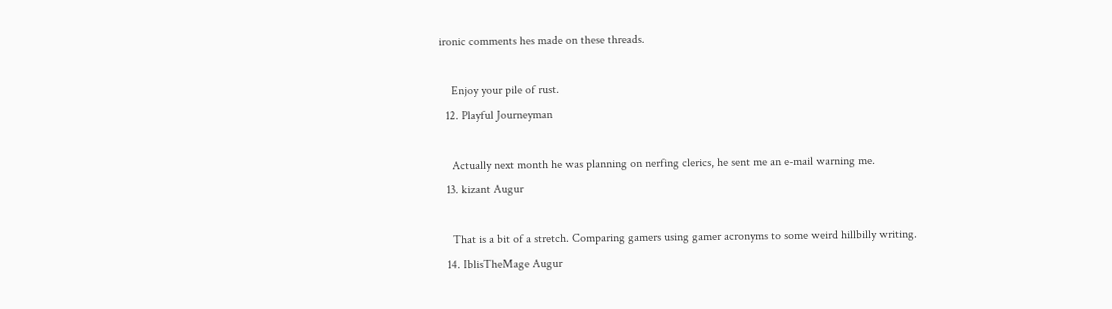ironic comments hes made on these threads.

    Enjoy your pile of rust.
  12. Playful Journeyman

    Actually next month he was planning on nerfing clerics, he sent me an e-mail warning me.
  13. kizant Augur

    That is a bit of a stretch. Comparing gamers using gamer acronyms to some weird hillbilly writing.
  14. IblisTheMage Augur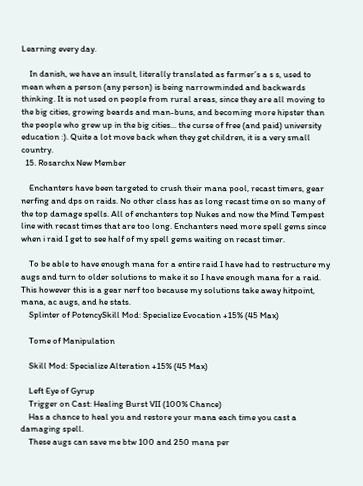Learning every day.

    In danish, we have an insult, literally translated as farmer’s a s s, used to mean when a person (any person) is being narrowminded and backwards thinking. It is not used on people from rural areas, since they are all moving to the big cities, growing beards and man-buns, and becoming more hipster than the people who grew up in the big cities... the curse of free (and paid) university education :). Quite a lot move back when they get children, it is a very small country.
  15. Rosarchx New Member

    Enchanters have been targeted to crush their mana pool, recast timers, gear nerfing and dps on raids. No other class has as long recast time on so many of the top damage spells. All of enchanters top Nukes and now the Mind Tempest line with recast times that are too long. Enchanters need more spell gems since when i raid I get to see half of my spell gems waiting on recast timer.

    To be able to have enough mana for a entire raid I have had to restructure my augs and turn to older solutions to make it so I have enough mana for a raid. This however this is a gear nerf too because my solutions take away hitpoint, mana, ac augs, and he stats.
    Splinter of PotencySkill Mod: Specialize Evocation +15% (45 Max)

    Tome of Manipulation

    Skill Mod: Specialize Alteration +15% (45 Max)

    Left Eye of Gyrup
    Trigger on Cast: Healing Burst VII (100% Chance)
    Has a chance to heal you and restore your mana each time you cast a damaging spell.
    These augs can save me btw 100 and 250 mana per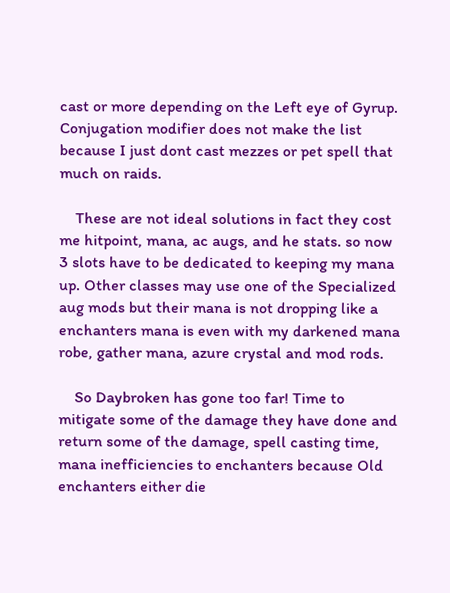cast or more depending on the Left eye of Gyrup. Conjugation modifier does not make the list because I just dont cast mezzes or pet spell that much on raids.

    These are not ideal solutions in fact they cost me hitpoint, mana, ac augs, and he stats. so now 3 slots have to be dedicated to keeping my mana up. Other classes may use one of the Specialized aug mods but their mana is not dropping like a enchanters mana is even with my darkened mana robe, gather mana, azure crystal and mod rods.

    So Daybroken has gone too far! Time to mitigate some of the damage they have done and return some of the damage, spell casting time, mana inefficiencies to enchanters because Old enchanters either die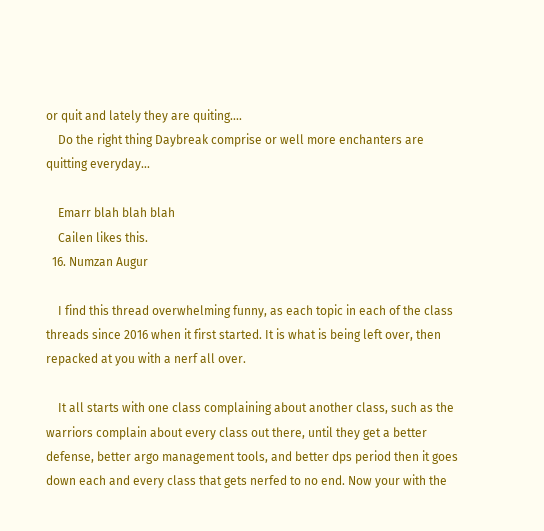or quit and lately they are quiting....
    Do the right thing Daybreak comprise or well more enchanters are quitting everyday...

    Emarr blah blah blah
    Cailen likes this.
  16. Numzan Augur

    I find this thread overwhelming funny, as each topic in each of the class threads since 2016 when it first started. It is what is being left over, then repacked at you with a nerf all over.

    It all starts with one class complaining about another class, such as the warriors complain about every class out there, until they get a better defense, better argo management tools, and better dps period then it goes down each and every class that gets nerfed to no end. Now your with the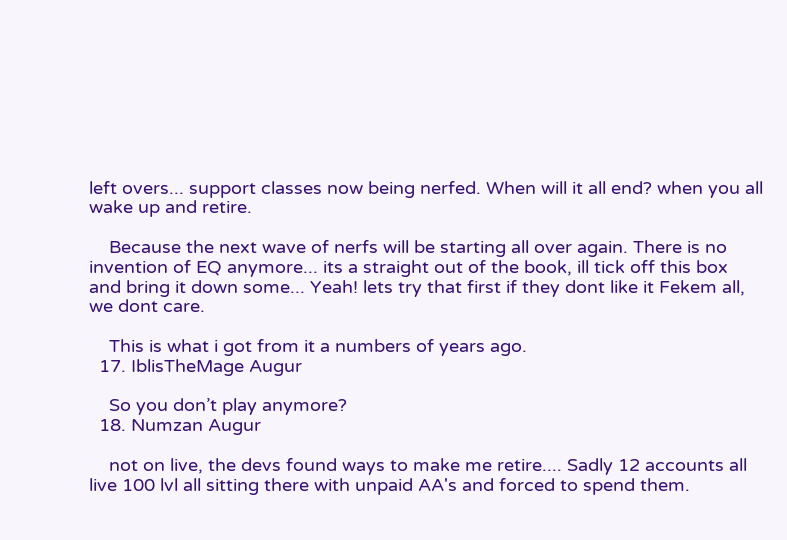left overs... support classes now being nerfed. When will it all end? when you all wake up and retire.

    Because the next wave of nerfs will be starting all over again. There is no invention of EQ anymore... its a straight out of the book, ill tick off this box and bring it down some... Yeah! lets try that first if they dont like it Fekem all, we dont care.

    This is what i got from it a numbers of years ago.
  17. IblisTheMage Augur

    So you don’t play anymore?
  18. Numzan Augur

    not on live, the devs found ways to make me retire.... Sadly 12 accounts all live 100 lvl all sitting there with unpaid AA's and forced to spend them.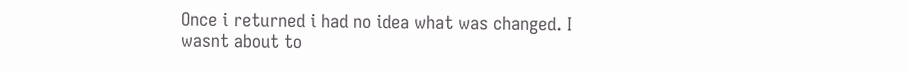Once i returned i had no idea what was changed. I wasnt about to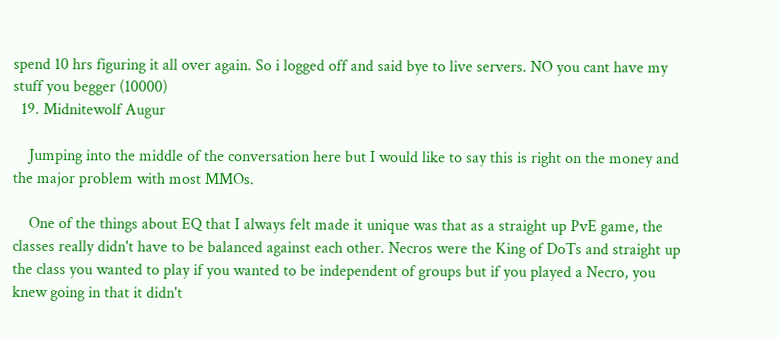spend 10 hrs figuring it all over again. So i logged off and said bye to live servers. NO you cant have my stuff you begger (10000)
  19. Midnitewolf Augur

    Jumping into the middle of the conversation here but I would like to say this is right on the money and the major problem with most MMOs.

    One of the things about EQ that I always felt made it unique was that as a straight up PvE game, the classes really didn't have to be balanced against each other. Necros were the King of DoTs and straight up the class you wanted to play if you wanted to be independent of groups but if you played a Necro, you knew going in that it didn't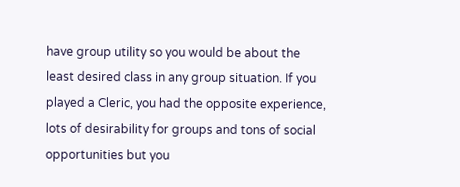have group utility so you would be about the least desired class in any group situation. If you played a Cleric, you had the opposite experience, lots of desirability for groups and tons of social opportunities but you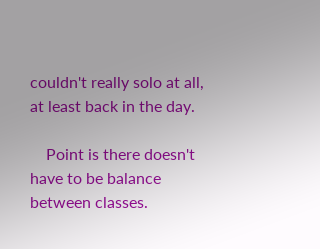couldn't really solo at all, at least back in the day.

    Point is there doesn't have to be balance between classes.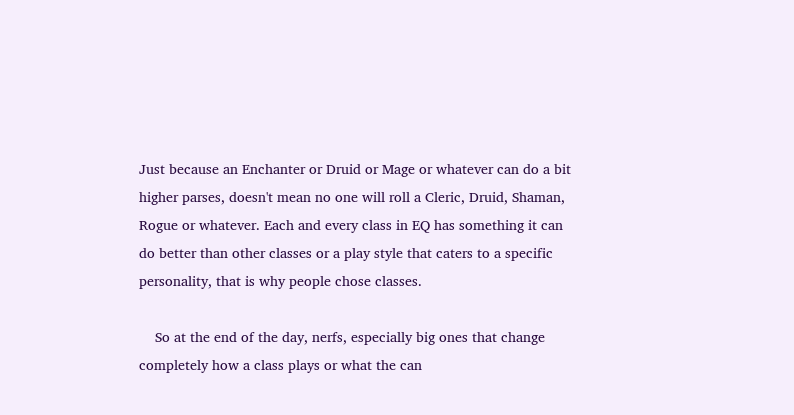Just because an Enchanter or Druid or Mage or whatever can do a bit higher parses, doesn't mean no one will roll a Cleric, Druid, Shaman, Rogue or whatever. Each and every class in EQ has something it can do better than other classes or a play style that caters to a specific personality, that is why people chose classes.

    So at the end of the day, nerfs, especially big ones that change completely how a class plays or what the can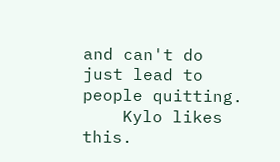and can't do just lead to people quitting.
    Kylo likes this.